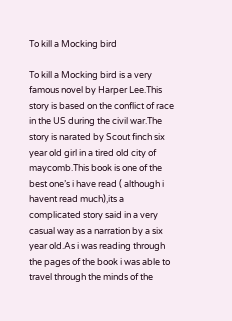To kill a Mocking bird

To kill a Mocking bird is a very famous novel by Harper Lee.This story is based on the conflict of race in the US during the civil war.The story is narated by Scout finch six year old girl in a tired old city of maycomb.This book is one of the best one’s i have read ( although i havent read much),its a complicated story said in a very casual way as a narration by a six year old.As i was reading through the pages of the book i was able to travel through the minds of the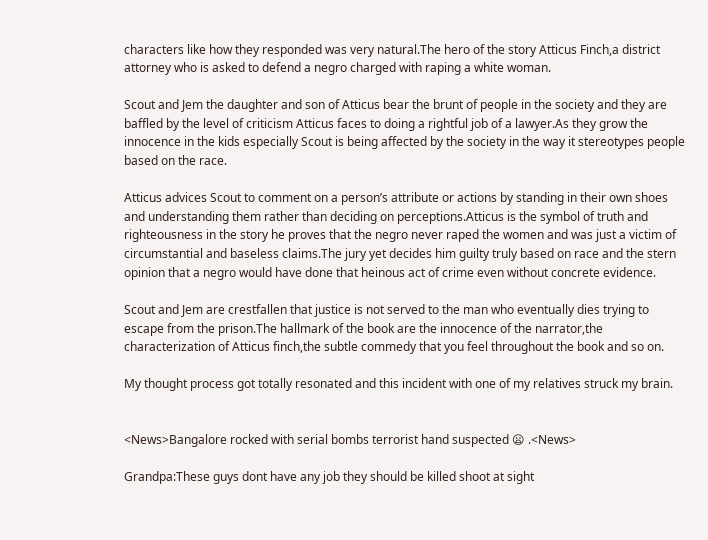characters like how they responded was very natural.The hero of the story Atticus Finch,a district attorney who is asked to defend a negro charged with raping a white woman.

Scout and Jem the daughter and son of Atticus bear the brunt of people in the society and they are baffled by the level of criticism Atticus faces to doing a rightful job of a lawyer.As they grow the innocence in the kids especially Scout is being affected by the society in the way it stereotypes people based on the race.

Atticus advices Scout to comment on a person’s attribute or actions by standing in their own shoes and understanding them rather than deciding on perceptions.Atticus is the symbol of truth and righteousness in the story he proves that the negro never raped the women and was just a victim of circumstantial and baseless claims.The jury yet decides him guilty truly based on race and the stern opinion that a negro would have done that heinous act of crime even without concrete evidence.

Scout and Jem are crestfallen that justice is not served to the man who eventually dies trying to escape from the prison.The hallmark of the book are the innocence of the narrator,the characterization of Atticus finch,the subtle commedy that you feel throughout the book and so on.

My thought process got totally resonated and this incident with one of my relatives struck my brain.


<News>Bangalore rocked with serial bombs terrorist hand suspected 😦 .<News>

Grandpa:These guys dont have any job they should be killed shoot at sight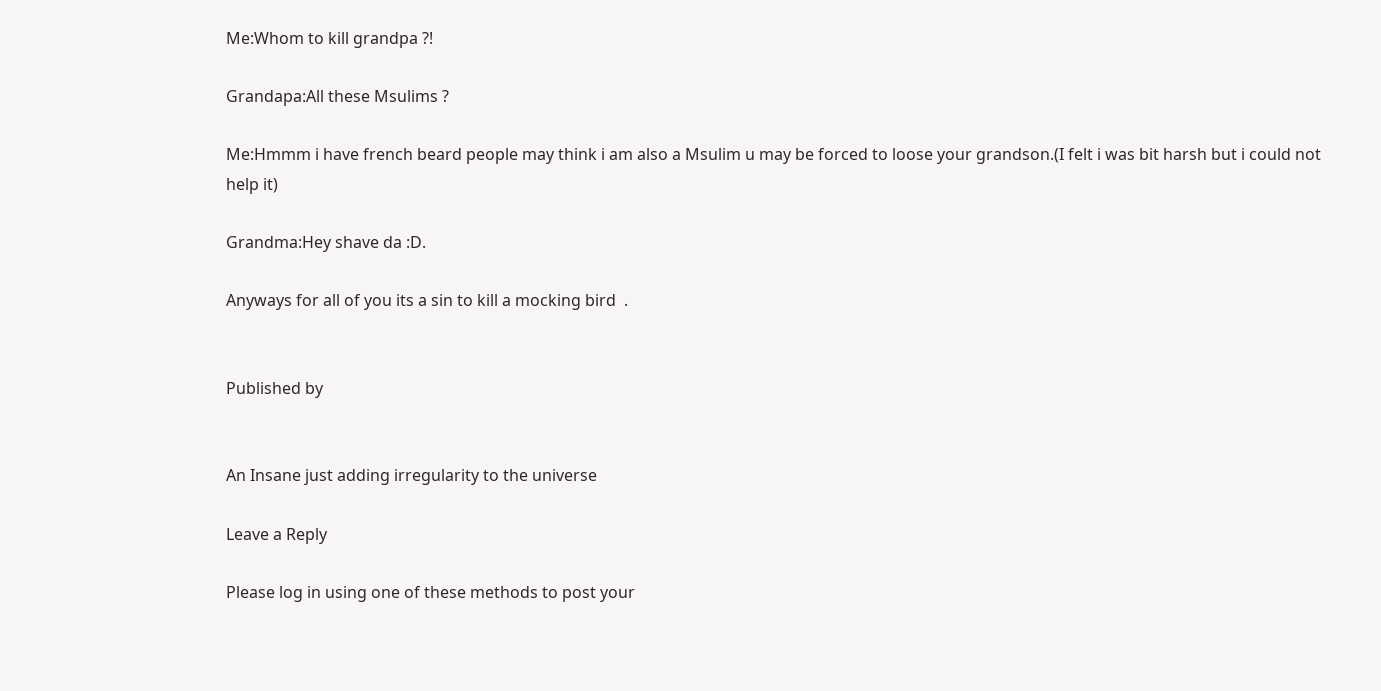Me:Whom to kill grandpa ?!

Grandapa:All these Msulims ?

Me:Hmmm i have french beard people may think i am also a Msulim u may be forced to loose your grandson.(I felt i was bit harsh but i could not help it)

Grandma:Hey shave da :D.

Anyways for all of you its a sin to kill a mocking bird  .


Published by


An Insane just adding irregularity to the universe

Leave a Reply

Please log in using one of these methods to post your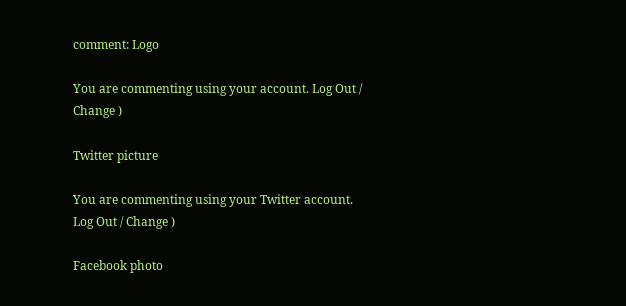comment: Logo

You are commenting using your account. Log Out / Change )

Twitter picture

You are commenting using your Twitter account. Log Out / Change )

Facebook photo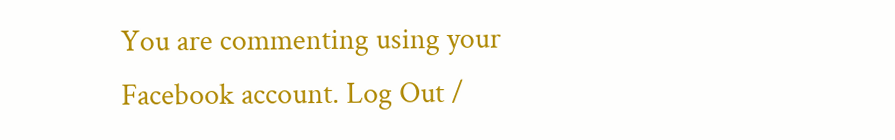You are commenting using your Facebook account. Log Out /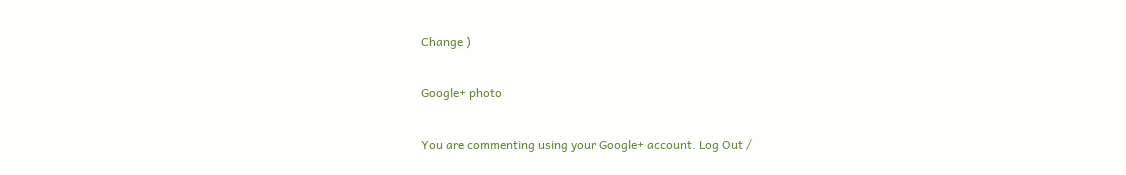Change )

Google+ photo

You are commenting using your Google+ account. Log Out /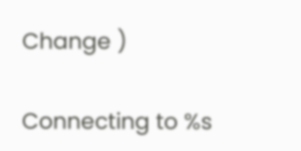Change )

Connecting to %s